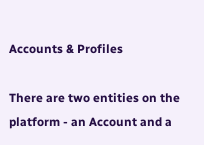Accounts & Profiles

There are two entities on the platform - an Account and a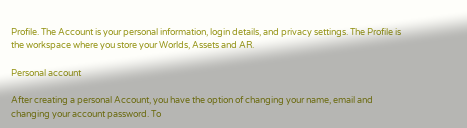Profile. The Account is your personal information, login details, and privacy settings. The Profile is the workspace where you store your Worlds, Assets and AR.

Personal account

After creating a personal Account, you have the option of changing your name, email and changing your account password. To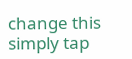change this simply tap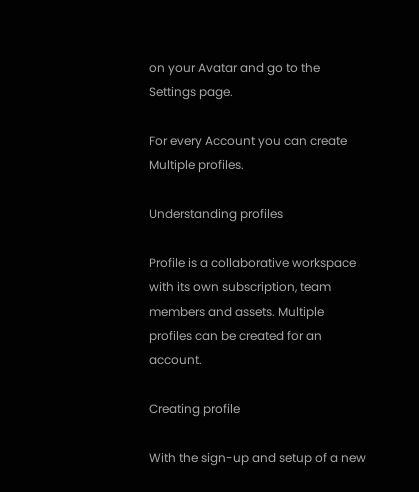on your Avatar and go to the Settings page.

For every Account you can create Multiple profiles.

Understanding profiles

Profile is a collaborative workspace with its own subscription, team members and assets. Multiple profiles can be created for an account.

Creating profile

With the sign-up and setup of a new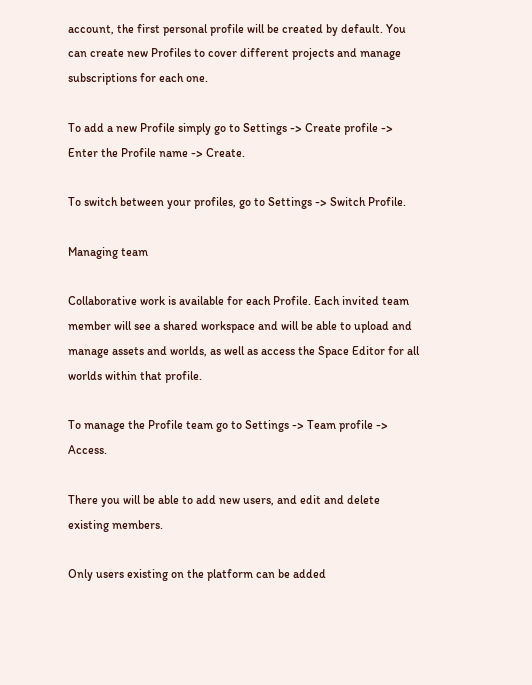account, the first personal profile will be created by default. You can create new Profiles to cover different projects and manage subscriptions for each one.

To add a new Profile simply go to Settings -> Create profile -> Enter the Profile name -> Create.

To switch between your profiles, go to Settings -> Switch Profile.

Managing team

Collaborative work is available for each Profile. Each invited team member will see a shared workspace and will be able to upload and manage assets and worlds, as well as access the Space Editor for all worlds within that profile.

To manage the Profile team go to Settings -> Team profile -> Access.

There you will be able to add new users, and edit and delete existing members.

Only users existing on the platform can be added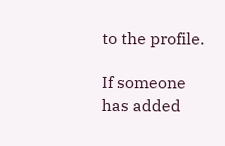to the profile.

If someone has added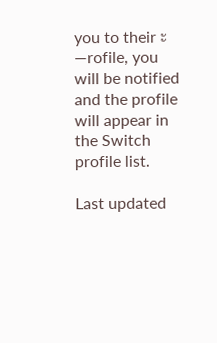you to their ะ—rofile, you will be notified and the profile will appear in the Switch profile list.

Last updated